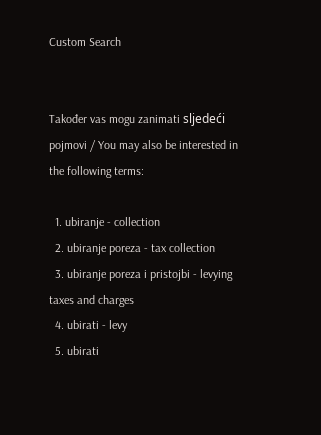Custom Search


Također vas mogu zanimati sljedeći pojmovi / You may also be interested in the following terms:

  1. ubiranje - collection
  2. ubiranje poreza - tax collection
  3. ubiranje poreza i pristojbi - levying taxes and charges
  4. ubirati - levy
  5. ubirati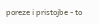poreze i pristojbe - to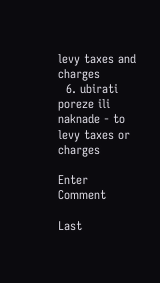levy taxes and charges
  6. ubirati poreze ili naknade - to levy taxes or charges

Enter Comment

Last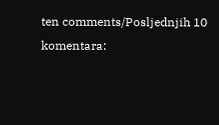ten comments/Posljednjih 10 komentara: